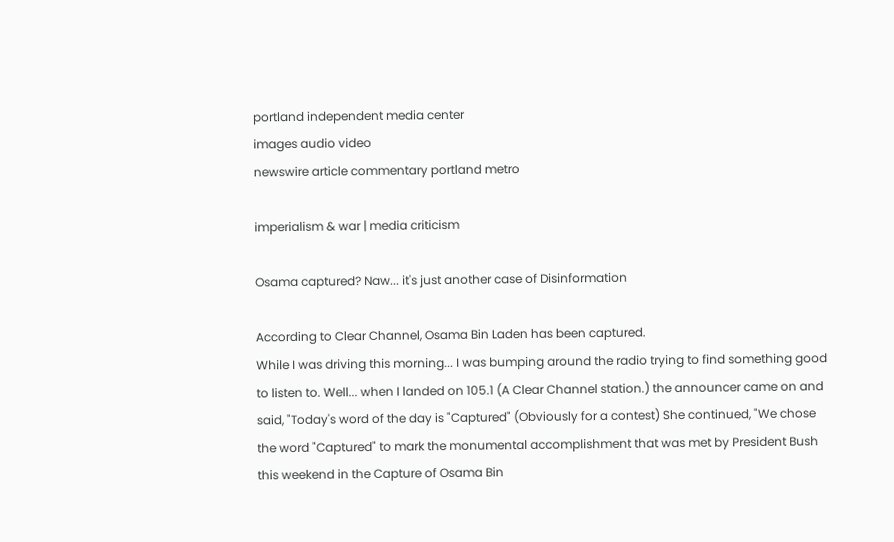portland independent media center
images audio video
newswire article commentary portland metro

imperialism & war | media criticism

Osama captured? Naw... it's just another case of Disinformation

According to Clear Channel, Osama Bin Laden has been captured.
While I was driving this morning... I was bumping around the radio trying to find something good to listen to. Well... when I landed on 105.1 (A Clear Channel station.) the announcer came on and said, "Today's word of the day is "Captured" (Obviously for a contest) She continued, "We chose the word "Captured" to mark the monumental accomplishment that was met by President Bush this weekend in the Capture of Osama Bin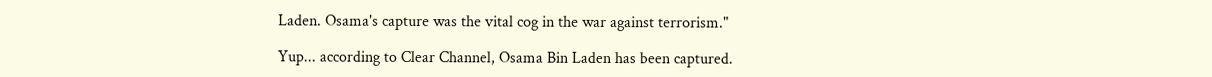Laden. Osama's capture was the vital cog in the war against terrorism."

Yup... according to Clear Channel, Osama Bin Laden has been captured.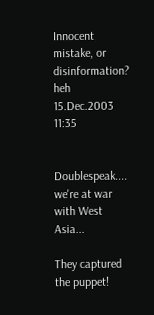Innocent mistake, or disinformation?
heh 15.Dec.2003 11:35


Doublespeak.... we're at war with West Asia...

They captured the puppet!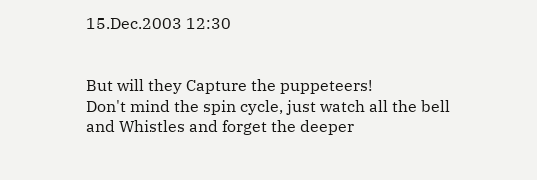15.Dec.2003 12:30


But will they Capture the puppeteers!
Don't mind the spin cycle, just watch all the bell and Whistles and forget the deeper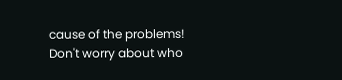cause of the problems!
Don't worry about who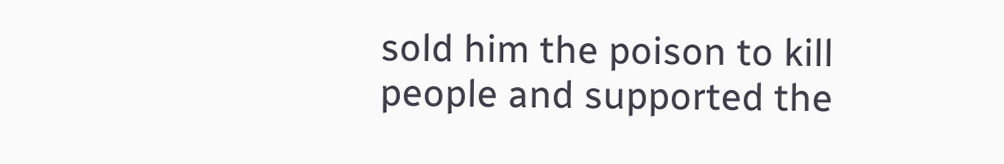sold him the poison to kill people and supported the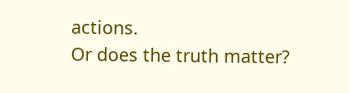actions.
Or does the truth matter?